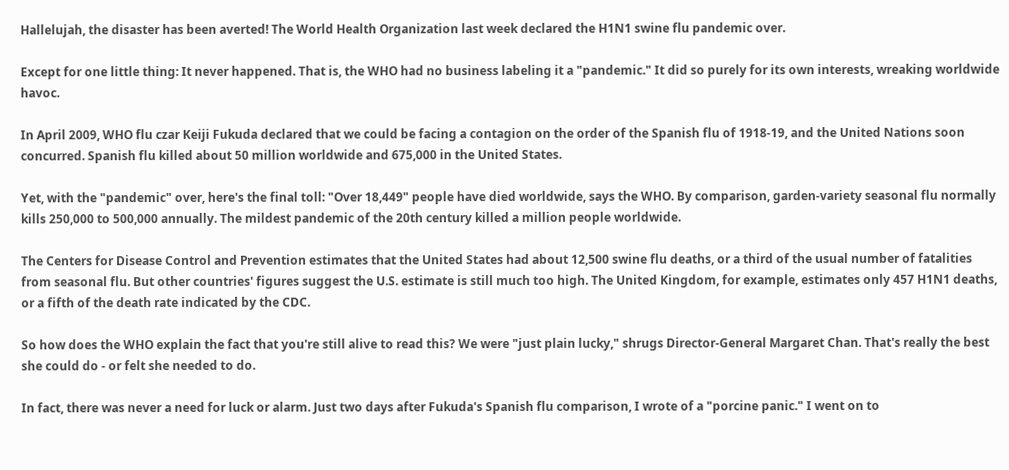Hallelujah, the disaster has been averted! The World Health Organization last week declared the H1N1 swine flu pandemic over.

Except for one little thing: It never happened. That is, the WHO had no business labeling it a "pandemic." It did so purely for its own interests, wreaking worldwide havoc.

In April 2009, WHO flu czar Keiji Fukuda declared that we could be facing a contagion on the order of the Spanish flu of 1918-19, and the United Nations soon concurred. Spanish flu killed about 50 million worldwide and 675,000 in the United States.

Yet, with the "pandemic" over, here's the final toll: "Over 18,449" people have died worldwide, says the WHO. By comparison, garden-variety seasonal flu normally kills 250,000 to 500,000 annually. The mildest pandemic of the 20th century killed a million people worldwide.

The Centers for Disease Control and Prevention estimates that the United States had about 12,500 swine flu deaths, or a third of the usual number of fatalities from seasonal flu. But other countries' figures suggest the U.S. estimate is still much too high. The United Kingdom, for example, estimates only 457 H1N1 deaths, or a fifth of the death rate indicated by the CDC.

So how does the WHO explain the fact that you're still alive to read this? We were "just plain lucky," shrugs Director-General Margaret Chan. That's really the best she could do - or felt she needed to do.

In fact, there was never a need for luck or alarm. Just two days after Fukuda's Spanish flu comparison, I wrote of a "porcine panic." I went on to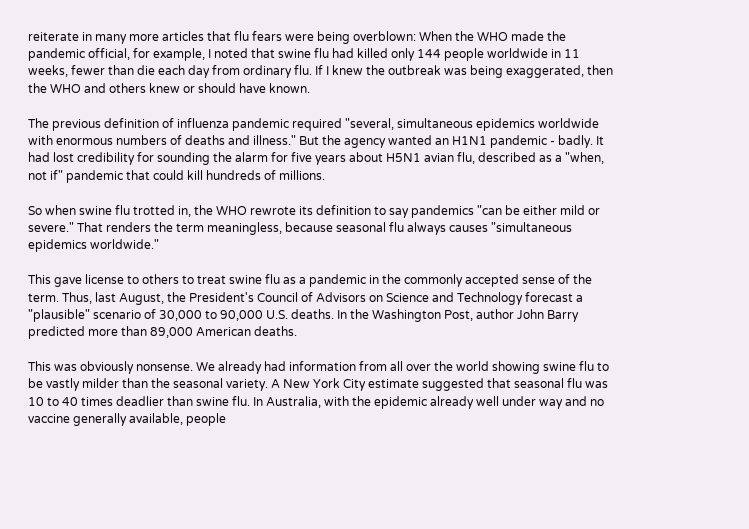reiterate in many more articles that flu fears were being overblown: When the WHO made the pandemic official, for example, I noted that swine flu had killed only 144 people worldwide in 11 weeks, fewer than die each day from ordinary flu. If I knew the outbreak was being exaggerated, then the WHO and others knew or should have known.

The previous definition of influenza pandemic required "several, simultaneous epidemics worldwide with enormous numbers of deaths and illness." But the agency wanted an H1N1 pandemic - badly. It had lost credibility for sounding the alarm for five years about H5N1 avian flu, described as a "when, not if" pandemic that could kill hundreds of millions.

So when swine flu trotted in, the WHO rewrote its definition to say pandemics "can be either mild or severe." That renders the term meaningless, because seasonal flu always causes "simultaneous epidemics worldwide."

This gave license to others to treat swine flu as a pandemic in the commonly accepted sense of the term. Thus, last August, the President's Council of Advisors on Science and Technology forecast a "plausible" scenario of 30,000 to 90,000 U.S. deaths. In the Washington Post, author John Barry predicted more than 89,000 American deaths.

This was obviously nonsense. We already had information from all over the world showing swine flu to be vastly milder than the seasonal variety. A New York City estimate suggested that seasonal flu was 10 to 40 times deadlier than swine flu. In Australia, with the epidemic already well under way and no vaccine generally available, people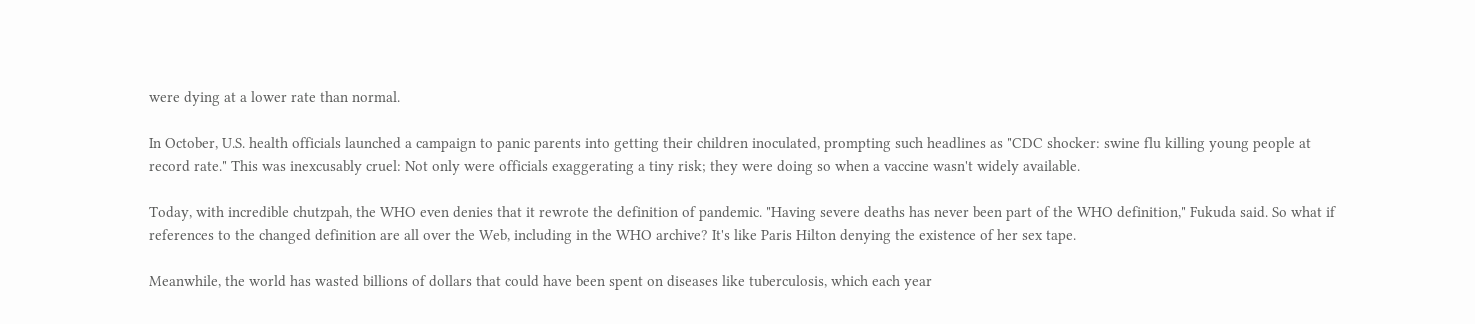were dying at a lower rate than normal.

In October, U.S. health officials launched a campaign to panic parents into getting their children inoculated, prompting such headlines as "CDC shocker: swine flu killing young people at record rate." This was inexcusably cruel: Not only were officials exaggerating a tiny risk; they were doing so when a vaccine wasn't widely available.

Today, with incredible chutzpah, the WHO even denies that it rewrote the definition of pandemic. "Having severe deaths has never been part of the WHO definition," Fukuda said. So what if references to the changed definition are all over the Web, including in the WHO archive? It's like Paris Hilton denying the existence of her sex tape.

Meanwhile, the world has wasted billions of dollars that could have been spent on diseases like tuberculosis, which each year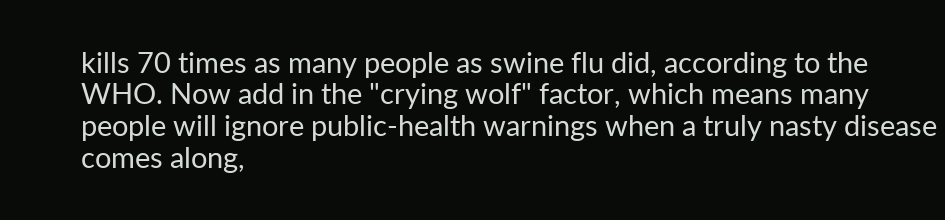kills 70 times as many people as swine flu did, according to the WHO. Now add in the "crying wolf" factor, which means many people will ignore public-health warnings when a truly nasty disease comes along,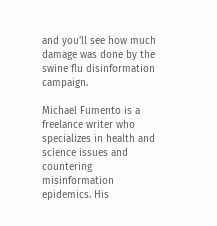and you'll see how much damage was done by the swine flu disinformation campaign.

Michael Fumento is a freelance writer who specializes in health and science issues and countering misinformation epidemics. His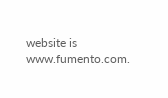website is www.fumento.com.